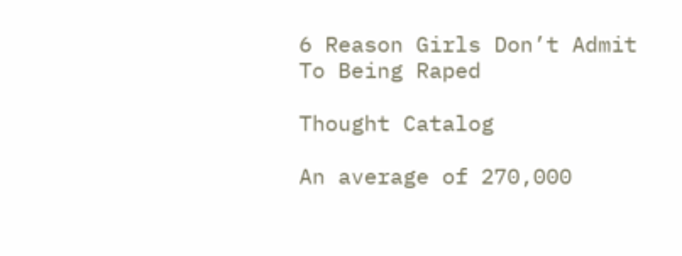6 Reason Girls Don’t Admit To Being Raped

Thought Catalog

An average of 270,000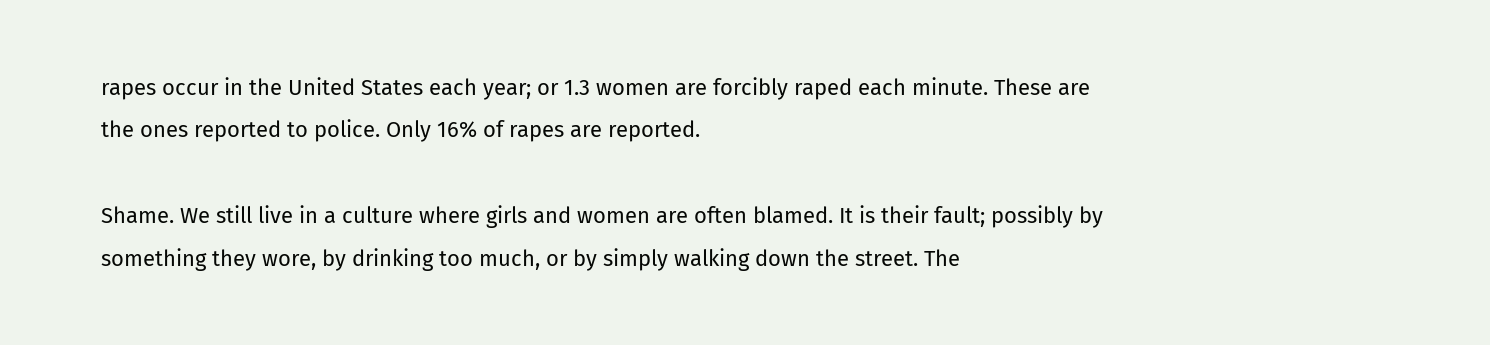rapes occur in the United States each year; or 1.3 women are forcibly raped each minute. These are the ones reported to police. Only 16% of rapes are reported.

Shame. We still live in a culture where girls and women are often blamed. It is their fault; possibly by something they wore, by drinking too much, or by simply walking down the street. The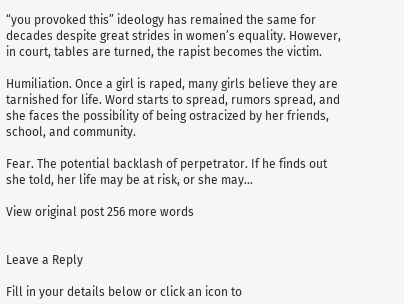“you provoked this” ideology has remained the same for decades despite great strides in women’s equality. However, in court, tables are turned, the rapist becomes the victim.

Humiliation. Once a girl is raped, many girls believe they are tarnished for life. Word starts to spread, rumors spread, and she faces the possibility of being ostracized by her friends, school, and community.

Fear. The potential backlash of perpetrator. If he finds out she told, her life may be at risk, or she may…

View original post 256 more words


Leave a Reply

Fill in your details below or click an icon to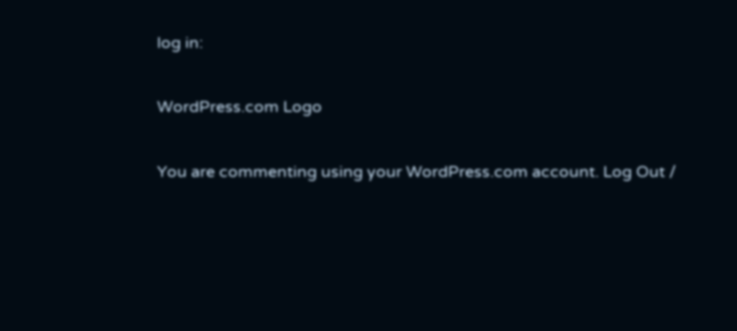log in:

WordPress.com Logo

You are commenting using your WordPress.com account. Log Out /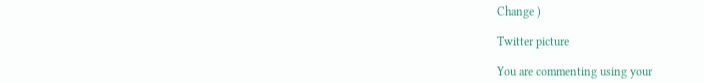Change )

Twitter picture

You are commenting using your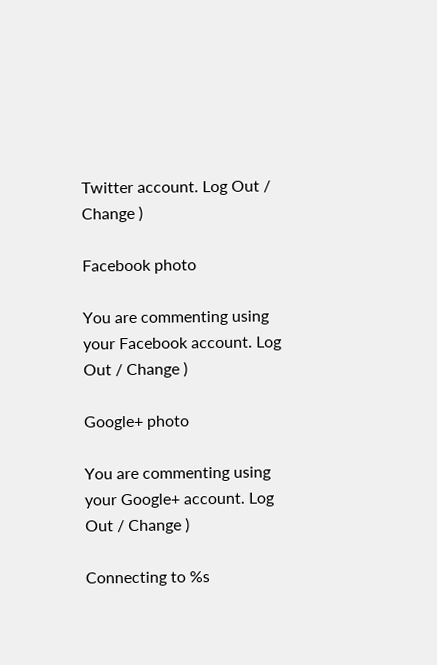Twitter account. Log Out / Change )

Facebook photo

You are commenting using your Facebook account. Log Out / Change )

Google+ photo

You are commenting using your Google+ account. Log Out / Change )

Connecting to %s